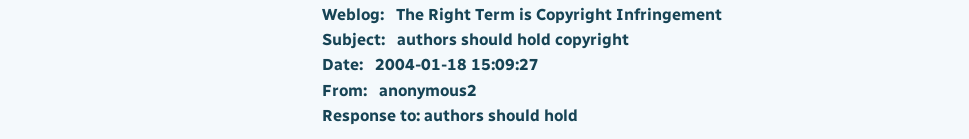Weblog:   The Right Term is Copyright Infringement
Subject:   authors should hold copyright
Date:   2004-01-18 15:09:27
From:   anonymous2
Response to: authors should hold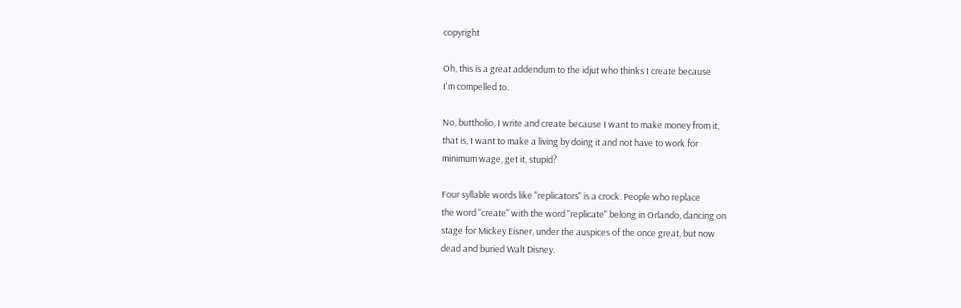copyright

Oh, this is a great addendum to the idjut who thinks I create because
I'm compelled to.

No, buttholio, I write and create because I want to make money from it,
that is, I want to make a living by doing it and not have to work for
minimum wage, get it, stupid?

Four syllable words like "replicators" is a crock. People who replace
the word "create" with the word "replicate" belong in Orlando, dancing on
stage for Mickey Eisner, under the auspices of the once great, but now
dead and buried Walt Disney.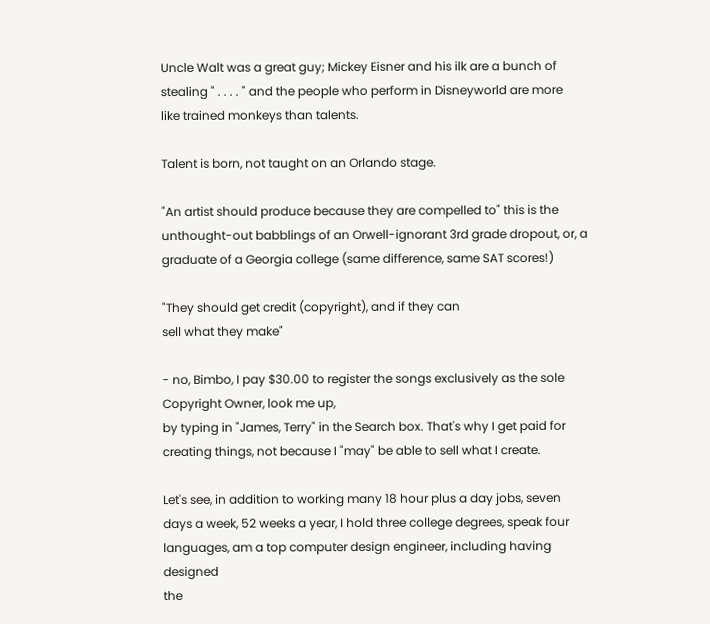Uncle Walt was a great guy; Mickey Eisner and his ilk are a bunch of
stealing " . . . . " and the people who perform in Disneyworld are more
like trained monkeys than talents.

Talent is born, not taught on an Orlando stage.

"An artist should produce because they are compelled to" this is the
unthought-out babblings of an Orwell-ignorant 3rd grade dropout, or, a
graduate of a Georgia college (same difference, same SAT scores!)

"They should get credit (copyright), and if they can
sell what they make"

- no, Bimbo, I pay $30.00 to register the songs exclusively as the sole
Copyright Owner, look me up,
by typing in "James, Terry" in the Search box. That's why I get paid for
creating things, not because I "may" be able to sell what I create.

Let's see, in addition to working many 18 hour plus a day jobs, seven
days a week, 52 weeks a year, I hold three college degrees, speak four
languages, am a top computer design engineer, including having designed
the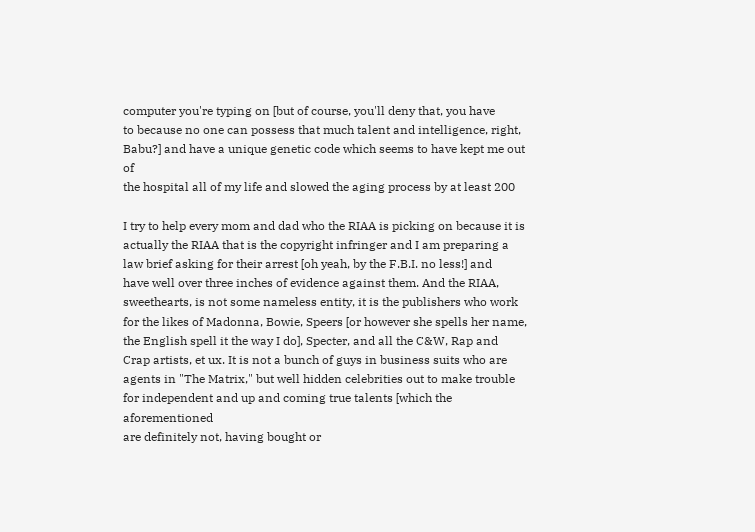computer you're typing on [but of course, you'll deny that, you have
to because no one can possess that much talent and intelligence, right,
Babu?] and have a unique genetic code which seems to have kept me out of
the hospital all of my life and slowed the aging process by at least 200

I try to help every mom and dad who the RIAA is picking on because it is
actually the RIAA that is the copyright infringer and I am preparing a
law brief asking for their arrest [oh yeah, by the F.B.I. no less!] and
have well over three inches of evidence against them. And the RIAA,
sweethearts, is not some nameless entity, it is the publishers who work
for the likes of Madonna, Bowie, Speers [or however she spells her name,
the English spell it the way I do], Specter, and all the C&W, Rap and
Crap artists, et ux. It is not a bunch of guys in business suits who are
agents in "The Matrix," but well hidden celebrities out to make trouble
for independent and up and coming true talents [which the aforementioned
are definitely not, having bought or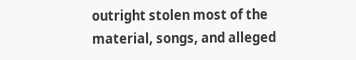outright stolen most of the
material, songs, and alleged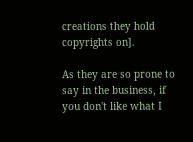creations they hold copyrights on].

As they are so prone to say in the business, if you don't like what I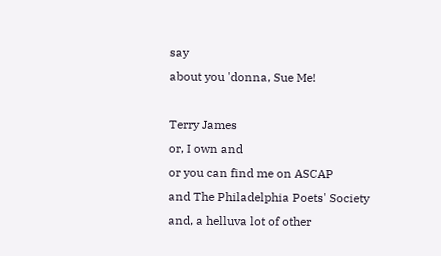say
about you 'donna, Sue Me!

Terry James
or, I own and
or you can find me on ASCAP
and The Philadelphia Poets' Society
and, a helluva lot of other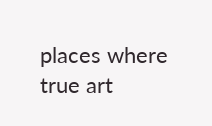places where true art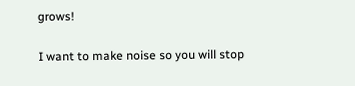grows!

I want to make noise so you will stop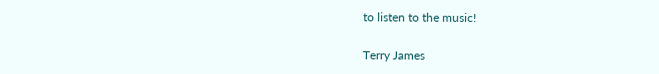to listen to the music!

Terry James